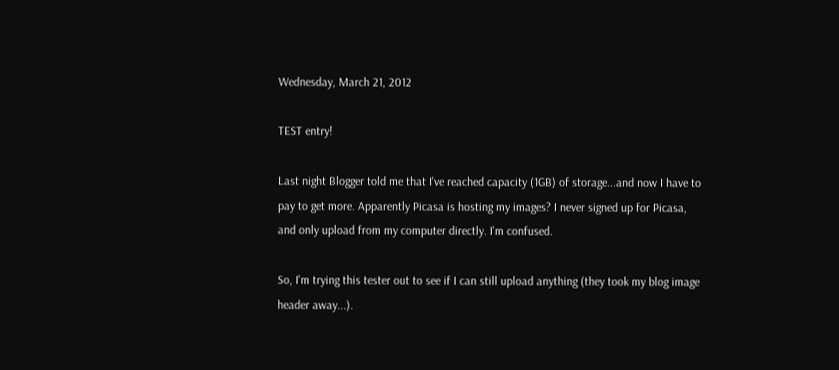Wednesday, March 21, 2012

TEST entry!

Last night Blogger told me that I've reached capacity (1GB) of storage...and now I have to pay to get more. Apparently Picasa is hosting my images? I never signed up for Picasa, and only upload from my computer directly. I'm confused.

So, I'm trying this tester out to see if I can still upload anything (they took my blog image header away...).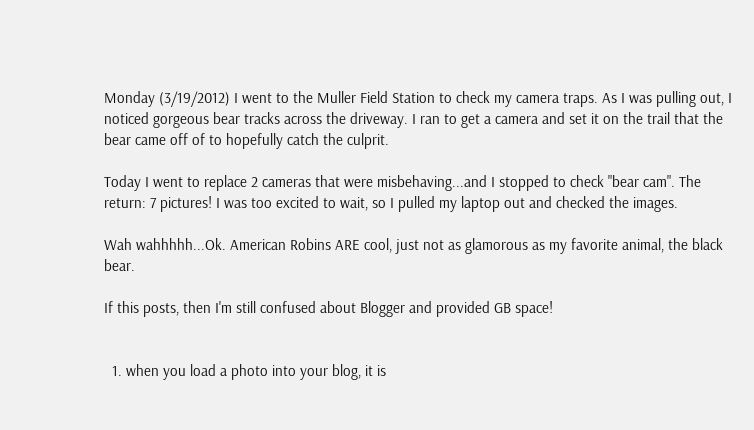Monday (3/19/2012) I went to the Muller Field Station to check my camera traps. As I was pulling out, I noticed gorgeous bear tracks across the driveway. I ran to get a camera and set it on the trail that the bear came off of to hopefully catch the culprit.

Today I went to replace 2 cameras that were misbehaving...and I stopped to check "bear cam". The return: 7 pictures! I was too excited to wait, so I pulled my laptop out and checked the images.

Wah wahhhhh...Ok. American Robins ARE cool, just not as glamorous as my favorite animal, the black bear.

If this posts, then I'm still confused about Blogger and provided GB space!


  1. when you load a photo into your blog, it is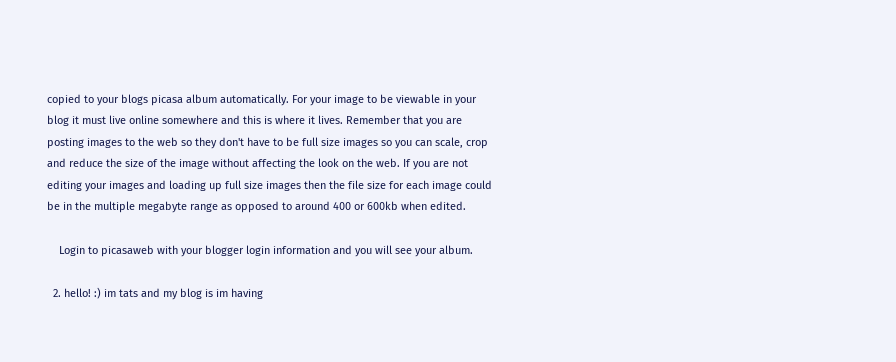copied to your blogs picasa album automatically. For your image to be viewable in your blog it must live online somewhere and this is where it lives. Remember that you are posting images to the web so they don't have to be full size images so you can scale, crop and reduce the size of the image without affecting the look on the web. If you are not editing your images and loading up full size images then the file size for each image could be in the multiple megabyte range as opposed to around 400 or 600kb when edited.

    Login to picasaweb with your blogger login information and you will see your album.

  2. hello! :) im tats and my blog is im having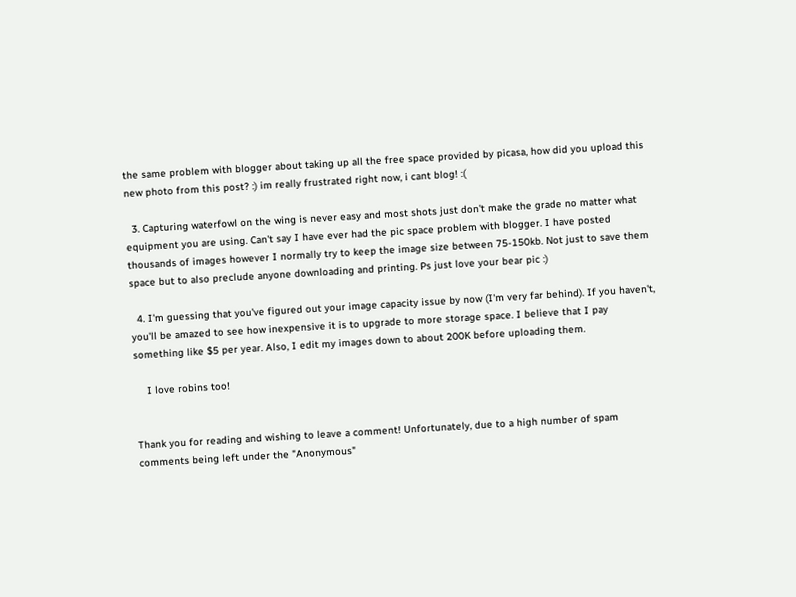the same problem with blogger about taking up all the free space provided by picasa, how did you upload this new photo from this post? :) im really frustrated right now, i cant blog! :(

  3. Capturing waterfowl on the wing is never easy and most shots just don't make the grade no matter what equipment you are using. Can't say I have ever had the pic space problem with blogger. I have posted thousands of images however I normally try to keep the image size between 75-150kb. Not just to save them space but to also preclude anyone downloading and printing. Ps just love your bear pic :)

  4. I'm guessing that you've figured out your image capacity issue by now (I'm very far behind). If you haven't, you'll be amazed to see how inexpensive it is to upgrade to more storage space. I believe that I pay something like $5 per year. Also, I edit my images down to about 200K before uploading them.

    I love robins too!


Thank you for reading and wishing to leave a comment! Unfortunately, due to a high number of spam comments being left under the "Anonymous"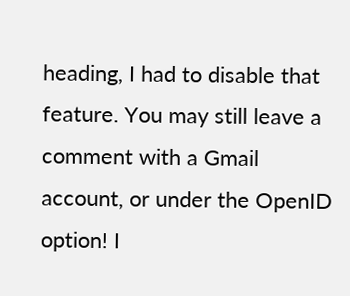heading, I had to disable that feature. You may still leave a comment with a Gmail account, or under the OpenID option! I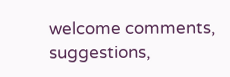welcome comments, suggestions,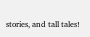stories, and tall tales!